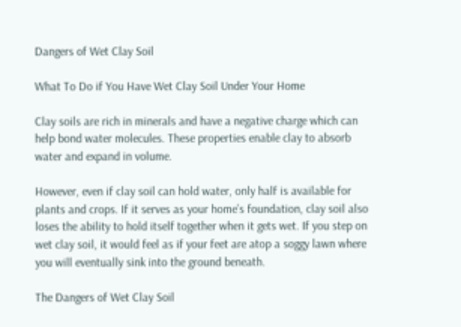Dangers of Wet Clay Soil

What To Do if You Have Wet Clay Soil Under Your Home

Clay soils are rich in minerals and have a negative charge which can help bond water molecules. These properties enable clay to absorb water and expand in volume.

However, even if clay soil can hold water, only half is available for plants and crops. If it serves as your home’s foundation, clay soil also loses the ability to hold itself together when it gets wet. If you step on wet clay soil, it would feel as if your feet are atop a soggy lawn where you will eventually sink into the ground beneath.

The Dangers of Wet Clay Soil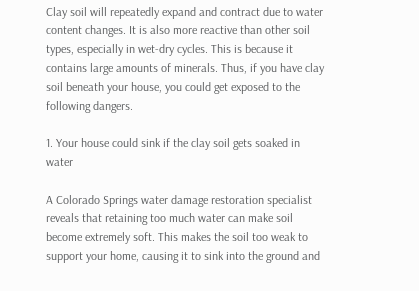Clay soil will repeatedly expand and contract due to water content changes. It is also more reactive than other soil types, especially in wet-dry cycles. This is because it contains large amounts of minerals. Thus, if you have clay soil beneath your house, you could get exposed to the following dangers.

1. Your house could sink if the clay soil gets soaked in water

A Colorado Springs water damage restoration specialist reveals that retaining too much water can make soil become extremely soft. This makes the soil too weak to support your home, causing it to sink into the ground and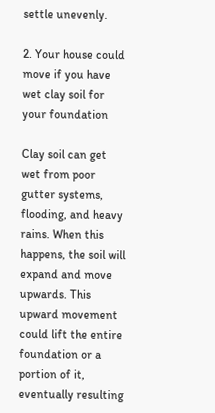settle unevenly.

2. Your house could move if you have wet clay soil for your foundation

Clay soil can get wet from poor gutter systems, flooding, and heavy rains. When this happens, the soil will expand and move upwards. This upward movement could lift the entire foundation or a portion of it, eventually resulting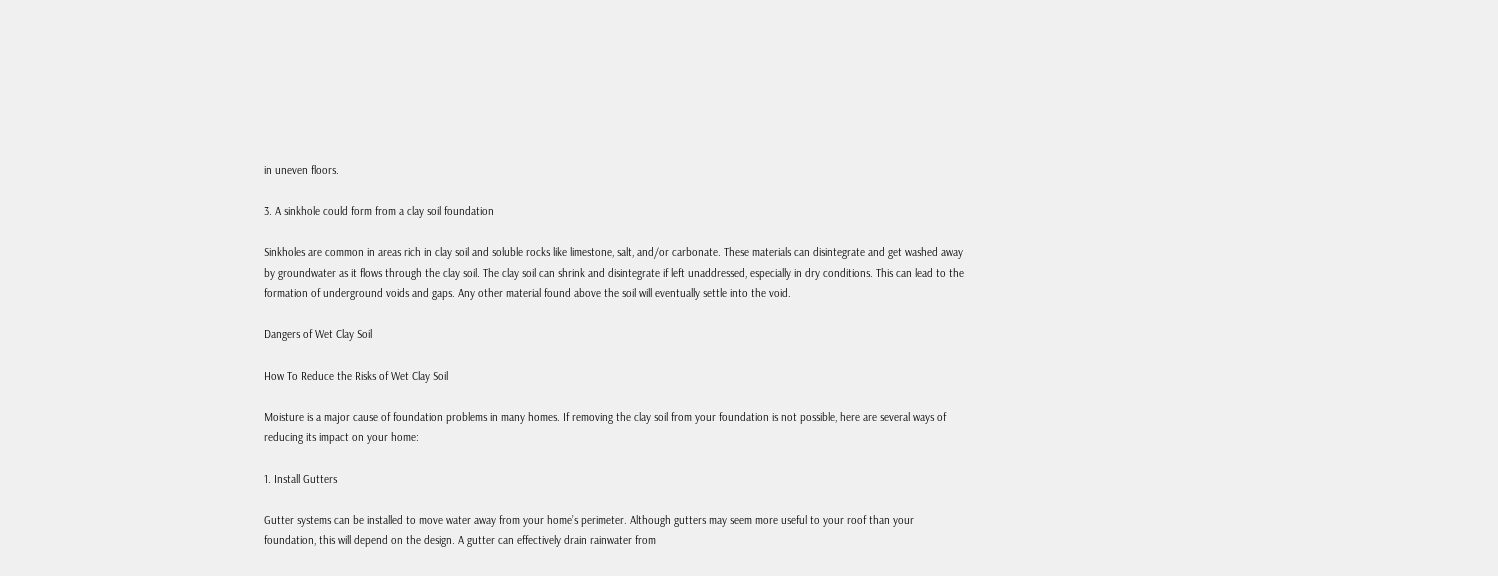in uneven floors.

3. A sinkhole could form from a clay soil foundation

Sinkholes are common in areas rich in clay soil and soluble rocks like limestone, salt, and/or carbonate. These materials can disintegrate and get washed away by groundwater as it flows through the clay soil. The clay soil can shrink and disintegrate if left unaddressed, especially in dry conditions. This can lead to the formation of underground voids and gaps. Any other material found above the soil will eventually settle into the void.

Dangers of Wet Clay Soil

How To Reduce the Risks of Wet Clay Soil

Moisture is a major cause of foundation problems in many homes. If removing the clay soil from your foundation is not possible, here are several ways of reducing its impact on your home:

1. Install Gutters

Gutter systems can be installed to move water away from your home’s perimeter. Although gutters may seem more useful to your roof than your foundation, this will depend on the design. A gutter can effectively drain rainwater from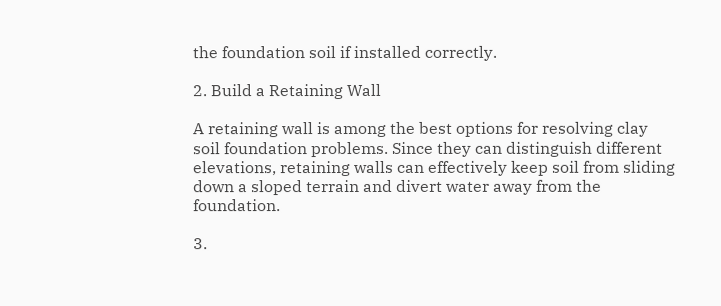the foundation soil if installed correctly.

2. Build a Retaining Wall

A retaining wall is among the best options for resolving clay soil foundation problems. Since they can distinguish different elevations, retaining walls can effectively keep soil from sliding down a sloped terrain and divert water away from the foundation.

3.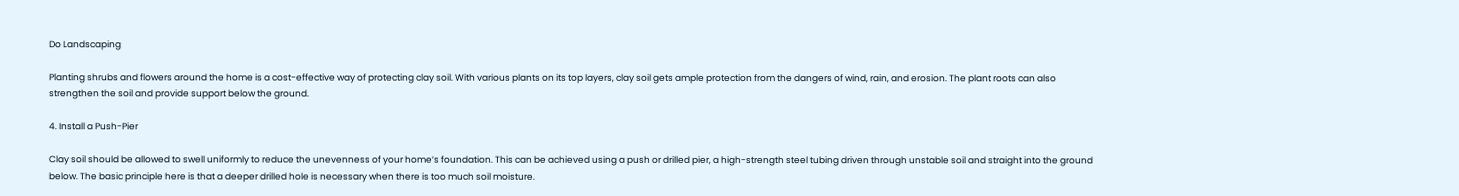Do Landscaping

Planting shrubs and flowers around the home is a cost-effective way of protecting clay soil. With various plants on its top layers, clay soil gets ample protection from the dangers of wind, rain, and erosion. The plant roots can also strengthen the soil and provide support below the ground.

4. Install a Push-Pier

Clay soil should be allowed to swell uniformly to reduce the unevenness of your home’s foundation. This can be achieved using a push or drilled pier, a high-strength steel tubing driven through unstable soil and straight into the ground below. The basic principle here is that a deeper drilled hole is necessary when there is too much soil moisture.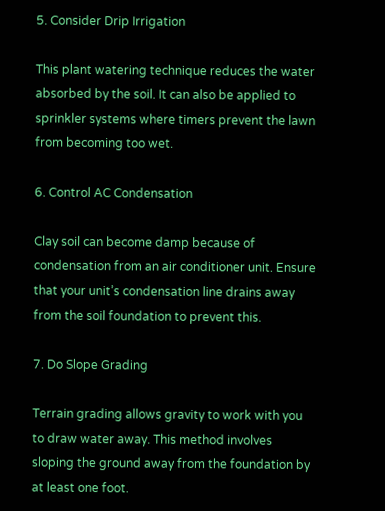5. Consider Drip Irrigation

This plant watering technique reduces the water absorbed by the soil. It can also be applied to sprinkler systems where timers prevent the lawn from becoming too wet.

6. Control AC Condensation

Clay soil can become damp because of condensation from an air conditioner unit. Ensure that your unit’s condensation line drains away from the soil foundation to prevent this.

7. Do Slope Grading

Terrain grading allows gravity to work with you to draw water away. This method involves sloping the ground away from the foundation by at least one foot.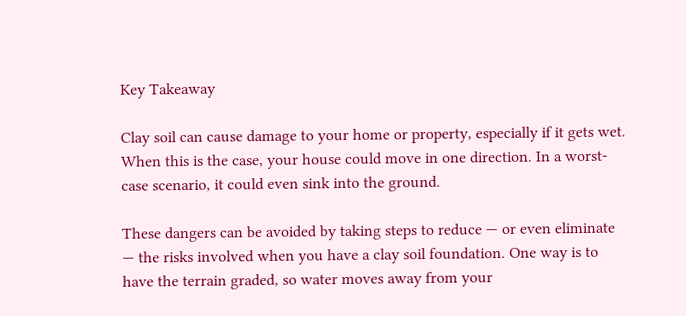Key Takeaway

Clay soil can cause damage to your home or property, especially if it gets wet. When this is the case, your house could move in one direction. In a worst-case scenario, it could even sink into the ground.

These dangers can be avoided by taking steps to reduce — or even eliminate — the risks involved when you have a clay soil foundation. One way is to have the terrain graded, so water moves away from your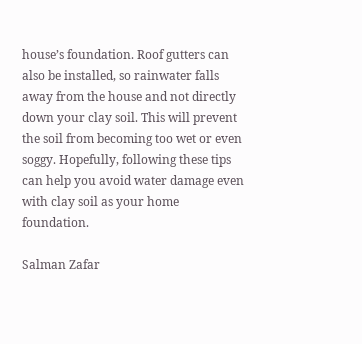house’s foundation. Roof gutters can also be installed, so rainwater falls away from the house and not directly down your clay soil. This will prevent the soil from becoming too wet or even soggy. Hopefully, following these tips can help you avoid water damage even with clay soil as your home foundation.

Salman Zafar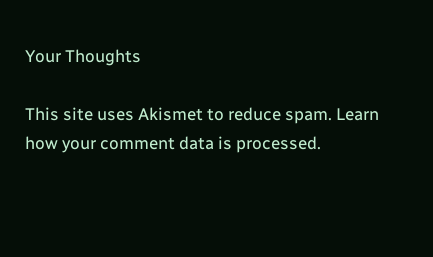Your Thoughts

This site uses Akismet to reduce spam. Learn how your comment data is processed.